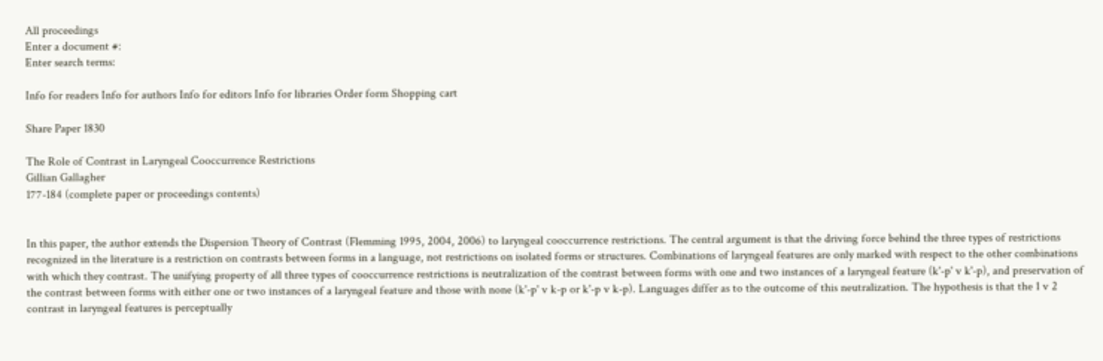All proceedings
Enter a document #:
Enter search terms:

Info for readers Info for authors Info for editors Info for libraries Order form Shopping cart

Share Paper 1830

The Role of Contrast in Laryngeal Cooccurrence Restrictions
Gillian Gallagher
177-184 (complete paper or proceedings contents)


In this paper, the author extends the Dispersion Theory of Contrast (Flemming 1995, 2004, 2006) to laryngeal cooccurrence restrictions. The central argument is that the driving force behind the three types of restrictions recognized in the literature is a restriction on contrasts between forms in a language, not restrictions on isolated forms or structures. Combinations of laryngeal features are only marked with respect to the other combinations with which they contrast. The unifying property of all three types of cooccurrence restrictions is neutralization of the contrast between forms with one and two instances of a laryngeal feature (k'-p' v k'-p), and preservation of the contrast between forms with either one or two instances of a laryngeal feature and those with none (k'-p' v k-p or k'-p v k-p). Languages differ as to the outcome of this neutralization. The hypothesis is that the 1 v 2 contrast in laryngeal features is perceptually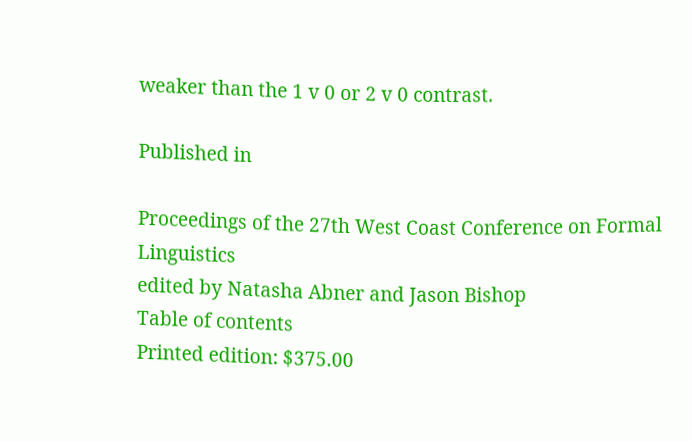weaker than the 1 v 0 or 2 v 0 contrast.

Published in

Proceedings of the 27th West Coast Conference on Formal Linguistics
edited by Natasha Abner and Jason Bishop
Table of contents
Printed edition: $375.00